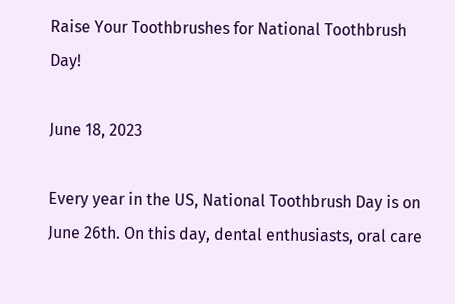Raise Your Toothbrushes for National Toothbrush Day!

June 18, 2023

Every year in the US, National Toothbrush Day is on June 26th. On this day, dental enthusiasts, oral care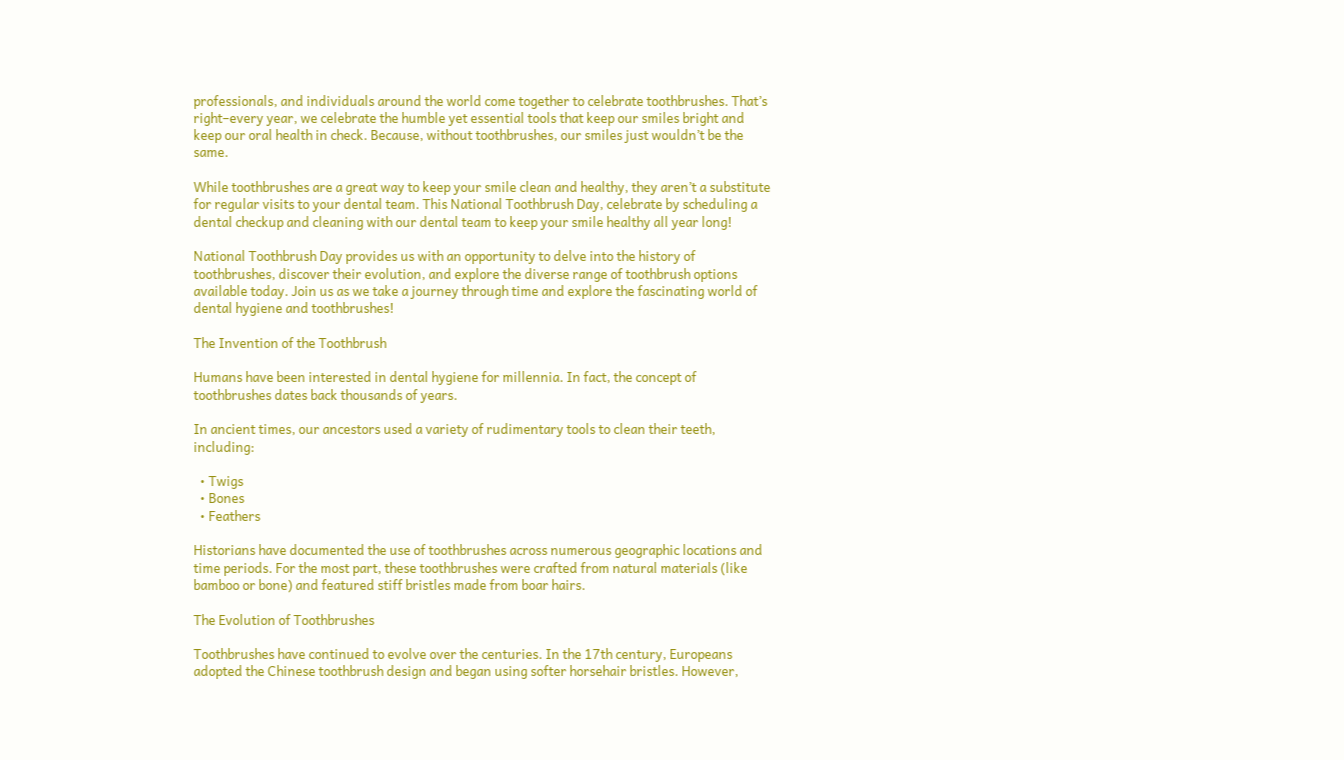professionals, and individuals around the world come together to celebrate toothbrushes. That’s right–every year, we celebrate the humble yet essential tools that keep our smiles bright and keep our oral health in check. Because, without toothbrushes, our smiles just wouldn’t be the same.

While toothbrushes are a great way to keep your smile clean and healthy, they aren’t a substitute for regular visits to your dental team. This National Toothbrush Day, celebrate by scheduling a dental checkup and cleaning with our dental team to keep your smile healthy all year long!

National Toothbrush Day provides us with an opportunity to delve into the history of toothbrushes, discover their evolution, and explore the diverse range of toothbrush options available today. Join us as we take a journey through time and explore the fascinating world of dental hygiene and toothbrushes!

The Invention of the Toothbrush

Humans have been interested in dental hygiene for millennia. In fact, the concept of toothbrushes dates back thousands of years.

In ancient times, our ancestors used a variety of rudimentary tools to clean their teeth, including:

  • Twigs
  • Bones
  • Feathers

Historians have documented the use of toothbrushes across numerous geographic locations and time periods. For the most part, these toothbrushes were crafted from natural materials (like bamboo or bone) and featured stiff bristles made from boar hairs.

The Evolution of Toothbrushes

Toothbrushes have continued to evolve over the centuries. In the 17th century, Europeans adopted the Chinese toothbrush design and began using softer horsehair bristles. However,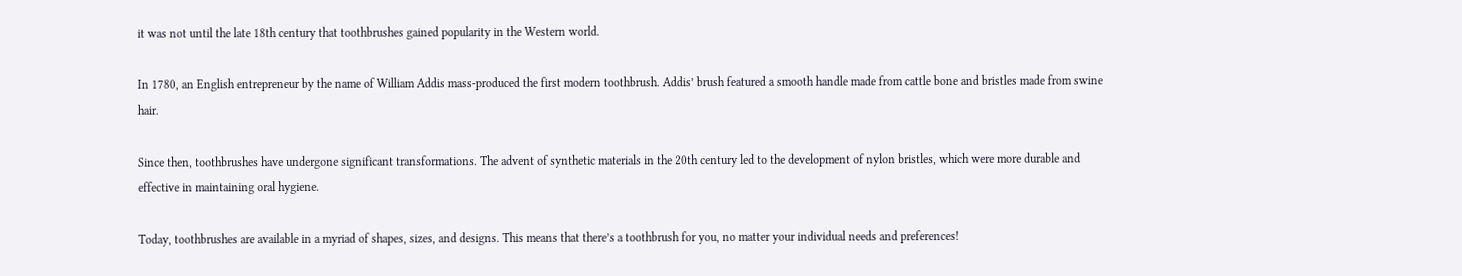it was not until the late 18th century that toothbrushes gained popularity in the Western world.

In 1780, an English entrepreneur by the name of William Addis mass-produced the first modern toothbrush. Addis’ brush featured a smooth handle made from cattle bone and bristles made from swine hair.

Since then, toothbrushes have undergone significant transformations. The advent of synthetic materials in the 20th century led to the development of nylon bristles, which were more durable and effective in maintaining oral hygiene.

Today, toothbrushes are available in a myriad of shapes, sizes, and designs. This means that there’s a toothbrush for you, no matter your individual needs and preferences!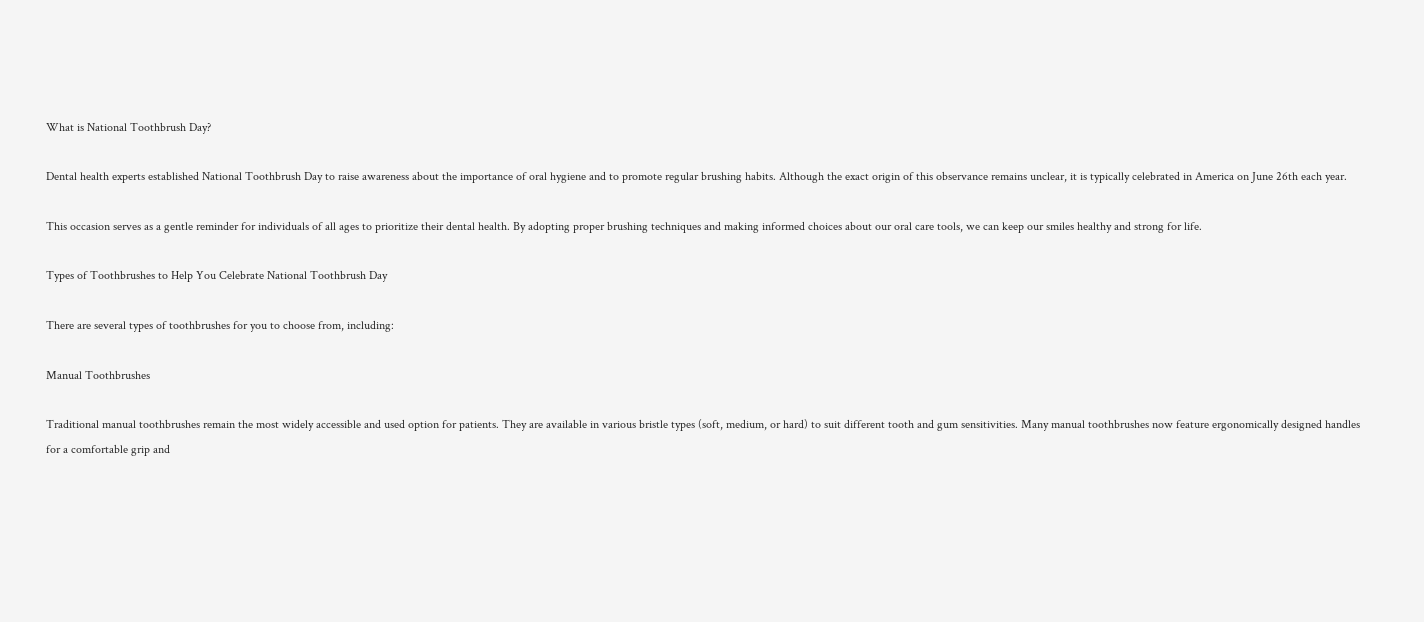What is National Toothbrush Day?

Dental health experts established National Toothbrush Day to raise awareness about the importance of oral hygiene and to promote regular brushing habits. Although the exact origin of this observance remains unclear, it is typically celebrated in America on June 26th each year.

This occasion serves as a gentle reminder for individuals of all ages to prioritize their dental health. By adopting proper brushing techniques and making informed choices about our oral care tools, we can keep our smiles healthy and strong for life.

Types of Toothbrushes to Help You Celebrate National Toothbrush Day

There are several types of toothbrushes for you to choose from, including:

Manual Toothbrushes

Traditional manual toothbrushes remain the most widely accessible and used option for patients. They are available in various bristle types (soft, medium, or hard) to suit different tooth and gum sensitivities. Many manual toothbrushes now feature ergonomically designed handles for a comfortable grip and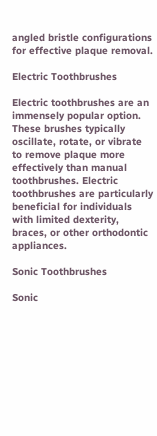angled bristle configurations for effective plaque removal.

Electric Toothbrushes

Electric toothbrushes are an immensely popular option. These brushes typically oscillate, rotate, or vibrate to remove plaque more effectively than manual toothbrushes. Electric toothbrushes are particularly beneficial for individuals with limited dexterity, braces, or other orthodontic appliances.

Sonic Toothbrushes

Sonic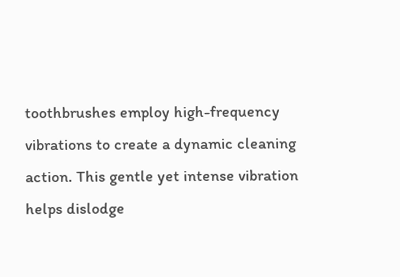toothbrushes employ high-frequency vibrations to create a dynamic cleaning action. This gentle yet intense vibration helps dislodge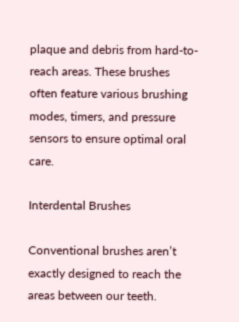plaque and debris from hard-to-reach areas. These brushes often feature various brushing modes, timers, and pressure sensors to ensure optimal oral care.

Interdental Brushes

Conventional brushes aren’t exactly designed to reach the areas between our teeth.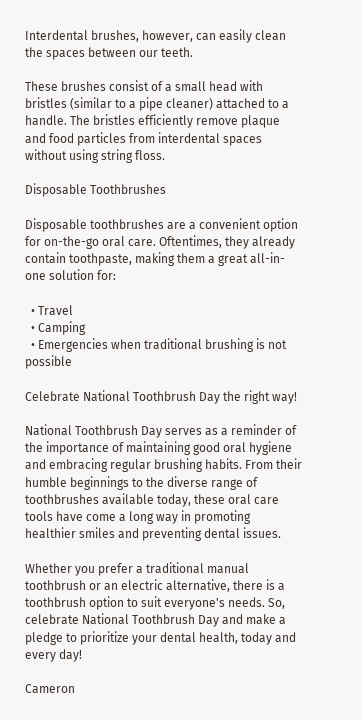Interdental brushes, however, can easily clean the spaces between our teeth.

These brushes consist of a small head with bristles (similar to a pipe cleaner) attached to a handle. The bristles efficiently remove plaque and food particles from interdental spaces without using string floss.

Disposable Toothbrushes

Disposable toothbrushes are a convenient option for on-the-go oral care. Oftentimes, they already contain toothpaste, making them a great all-in-one solution for:

  • Travel
  • Camping
  • Emergencies when traditional brushing is not possible

Celebrate National Toothbrush Day the right way!

National Toothbrush Day serves as a reminder of the importance of maintaining good oral hygiene and embracing regular brushing habits. From their humble beginnings to the diverse range of toothbrushes available today, these oral care tools have come a long way in promoting healthier smiles and preventing dental issues.

Whether you prefer a traditional manual toothbrush or an electric alternative, there is a toothbrush option to suit everyone's needs. So, celebrate National Toothbrush Day and make a pledge to prioritize your dental health, today and every day!

Cameron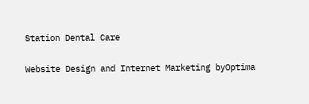Station Dental Care

Website Design and Internet Marketing byOptima